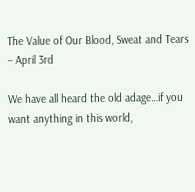The Value of Our Blood, Sweat and Tears – April 3rd

We have all heard the old adage…if you want anything in this world,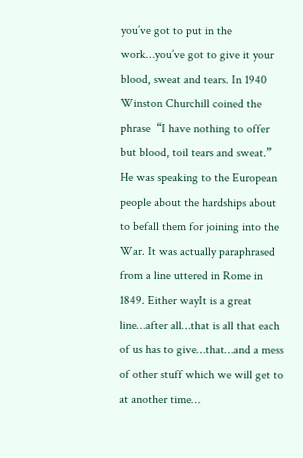you’ve got to put in the work…you’ve got to give it your blood, sweat and tears. In 1940 Winston Churchill coined the phrase  “I have nothing to offer but blood, toil tears and sweat.” He was speaking to the European people about the hardships about to befall them for joining into the War. It was actually paraphrased from a line uttered in Rome in 1849. Either wayIt is a great line…after all…that is all that each of us has to give…that…and a mess of other stuff which we will get to at another time…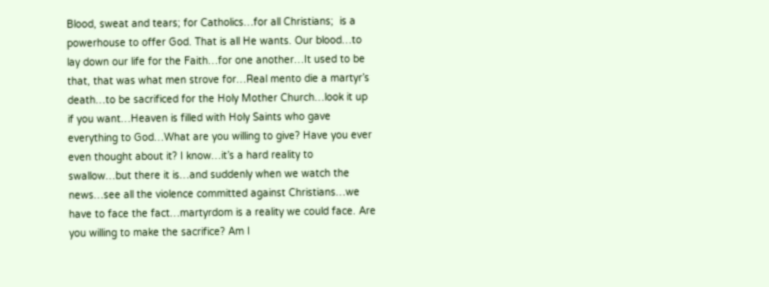Blood, sweat and tears; for Catholics…for all Christians;  is a powerhouse to offer God. That is all He wants. Our blood…to lay down our life for the Faith…for one another…It used to be that, that was what men strove for…Real mento die a martyr’s death…to be sacrificed for the Holy Mother Church…look it up if you want…Heaven is filled with Holy Saints who gave everything to God…What are you willing to give? Have you ever even thought about it? I know…it’s a hard reality to swallow…but there it is…and suddenly when we watch the news…see all the violence committed against Christians…we have to face the fact…martyrdom is a reality we could face. Are you willing to make the sacrifice? Am I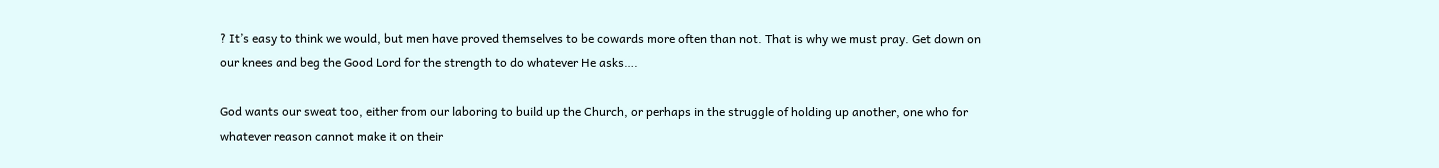? It’s easy to think we would, but men have proved themselves to be cowards more often than not. That is why we must pray. Get down on our knees and beg the Good Lord for the strength to do whatever He asks….

God wants our sweat too, either from our laboring to build up the Church, or perhaps in the struggle of holding up another, one who for whatever reason cannot make it on their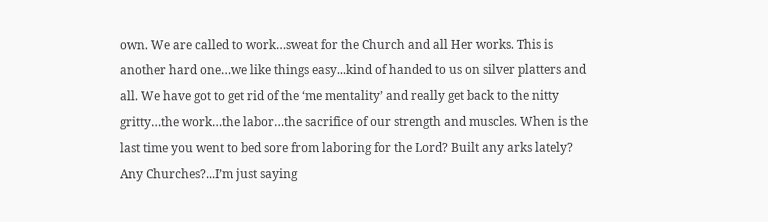own. We are called to work…sweat for the Church and all Her works. This is another hard one…we like things easy...kind of handed to us on silver platters and all. We have got to get rid of the ‘me mentality’ and really get back to the nitty gritty…the work…the labor…the sacrifice of our strength and muscles. When is the last time you went to bed sore from laboring for the Lord? Built any arks lately? Any Churches?...I’m just saying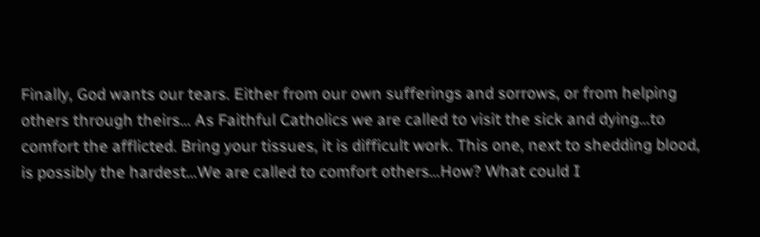Finally, God wants our tears. Either from our own sufferings and sorrows, or from helping others through theirs… As Faithful Catholics we are called to visit the sick and dying…to comfort the afflicted. Bring your tissues, it is difficult work. This one, next to shedding blood, is possibly the hardest…We are called to comfort others…How? What could I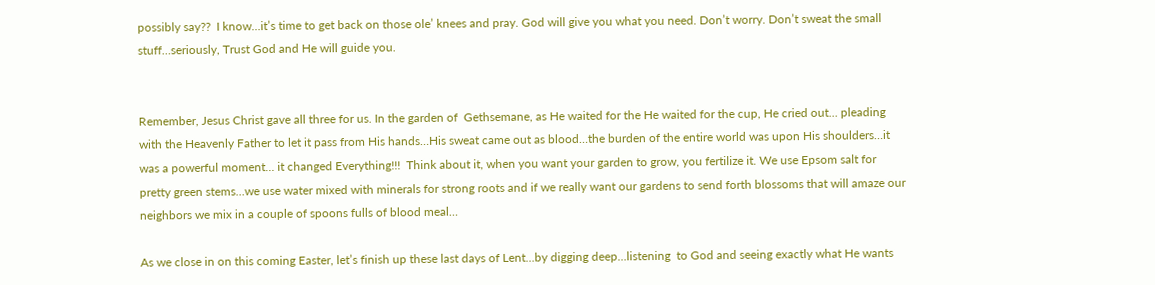possibly say??  I know…it’s time to get back on those ole’ knees and pray. God will give you what you need. Don’t worry. Don’t sweat the small stuff…seriously, Trust God and He will guide you.


Remember, Jesus Christ gave all three for us. In the garden of  Gethsemane, as He waited for the He waited for the cup, He cried out… pleading with the Heavenly Father to let it pass from His hands…His sweat came out as blood…the burden of the entire world was upon His shoulders…it was a powerful moment… it changed Everything!!!  Think about it, when you want your garden to grow, you fertilize it. We use Epsom salt for pretty green stems…we use water mixed with minerals for strong roots and if we really want our gardens to send forth blossoms that will amaze our neighbors we mix in a couple of spoons fulls of blood meal…

As we close in on this coming Easter, let’s finish up these last days of Lent…by digging deep…listening  to God and seeing exactly what He wants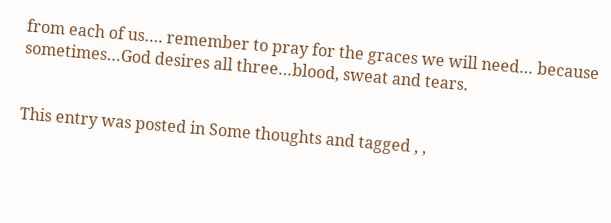from each of us…. remember to pray for the graces we will need… because sometimes…God desires all three…blood, sweat and tears.


This entry was posted in Some thoughts and tagged , ,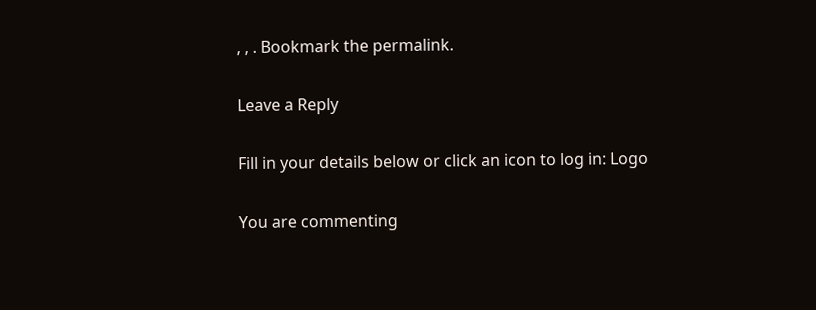, , . Bookmark the permalink.

Leave a Reply

Fill in your details below or click an icon to log in: Logo

You are commenting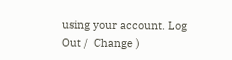using your account. Log Out /  Change )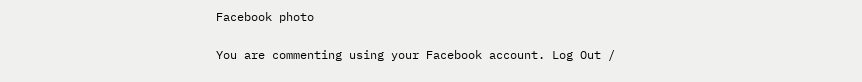Facebook photo

You are commenting using your Facebook account. Log Out /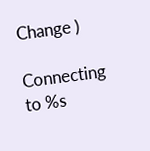Change )

Connecting to %s